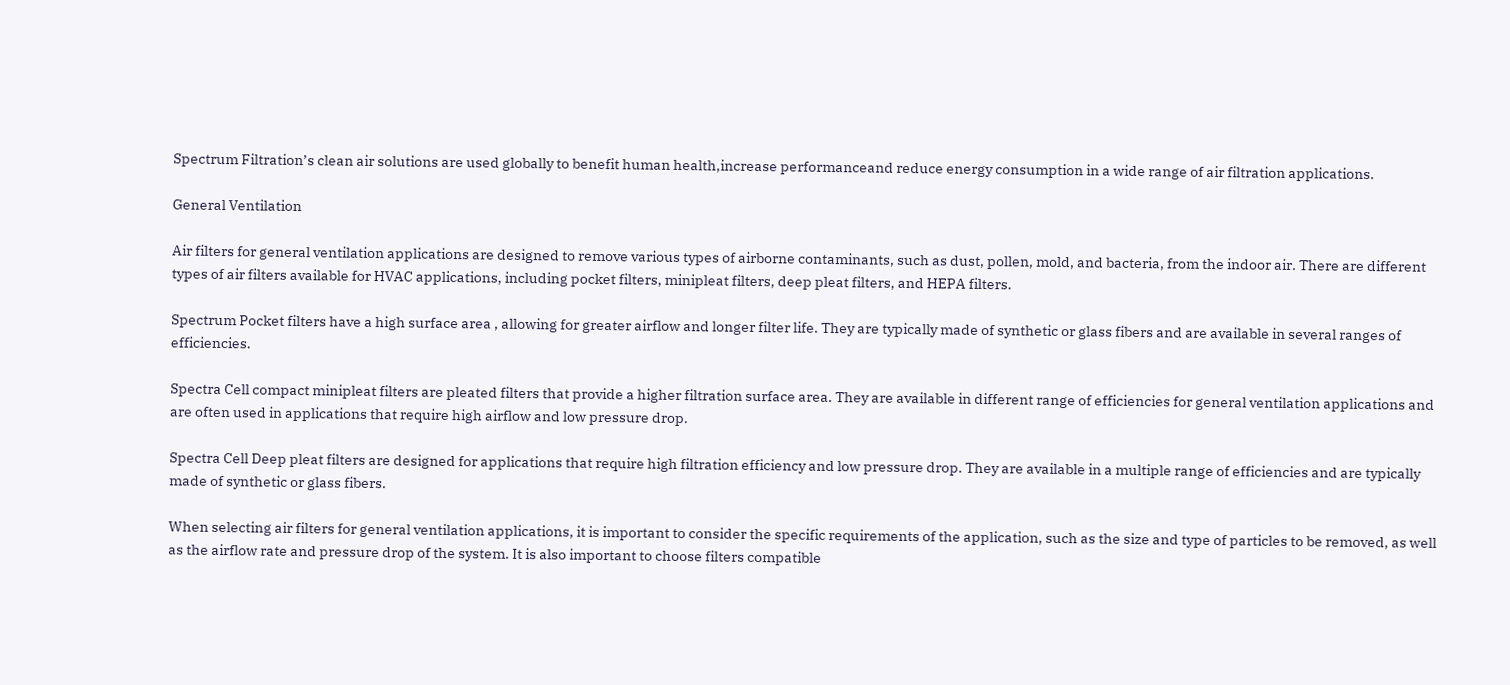Spectrum Filtration’s clean air solutions are used globally to benefit human health,increase performanceand reduce energy consumption in a wide range of air filtration applications.

General Ventilation

Air filters for general ventilation applications are designed to remove various types of airborne contaminants, such as dust, pollen, mold, and bacteria, from the indoor air. There are different types of air filters available for HVAC applications, including pocket filters, minipleat filters, deep pleat filters, and HEPA filters.

Spectrum Pocket filters have a high surface area , allowing for greater airflow and longer filter life. They are typically made of synthetic or glass fibers and are available in several ranges of efficiencies.

Spectra Cell compact minipleat filters are pleated filters that provide a higher filtration surface area. They are available in different range of efficiencies for general ventilation applications and are often used in applications that require high airflow and low pressure drop.

Spectra Cell Deep pleat filters are designed for applications that require high filtration efficiency and low pressure drop. They are available in a multiple range of efficiencies and are typically made of synthetic or glass fibers.

When selecting air filters for general ventilation applications, it is important to consider the specific requirements of the application, such as the size and type of particles to be removed, as well as the airflow rate and pressure drop of the system. It is also important to choose filters compatible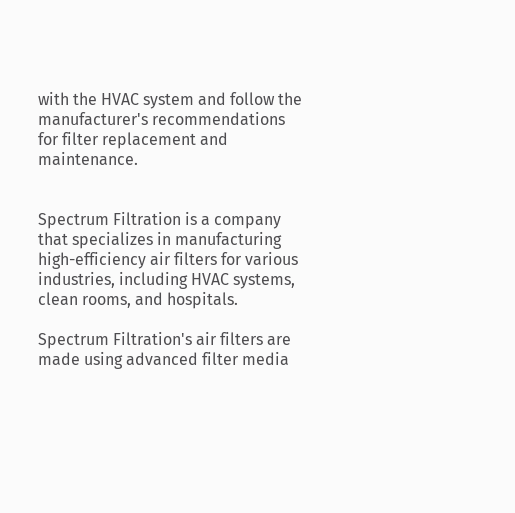with the HVAC system and follow the manufacturer's recommendations for filter replacement and maintenance.


Spectrum Filtration is a company that specializes in manufacturing high-efficiency air filters for various industries, including HVAC systems, clean rooms, and hospitals.

Spectrum Filtration's air filters are made using advanced filter media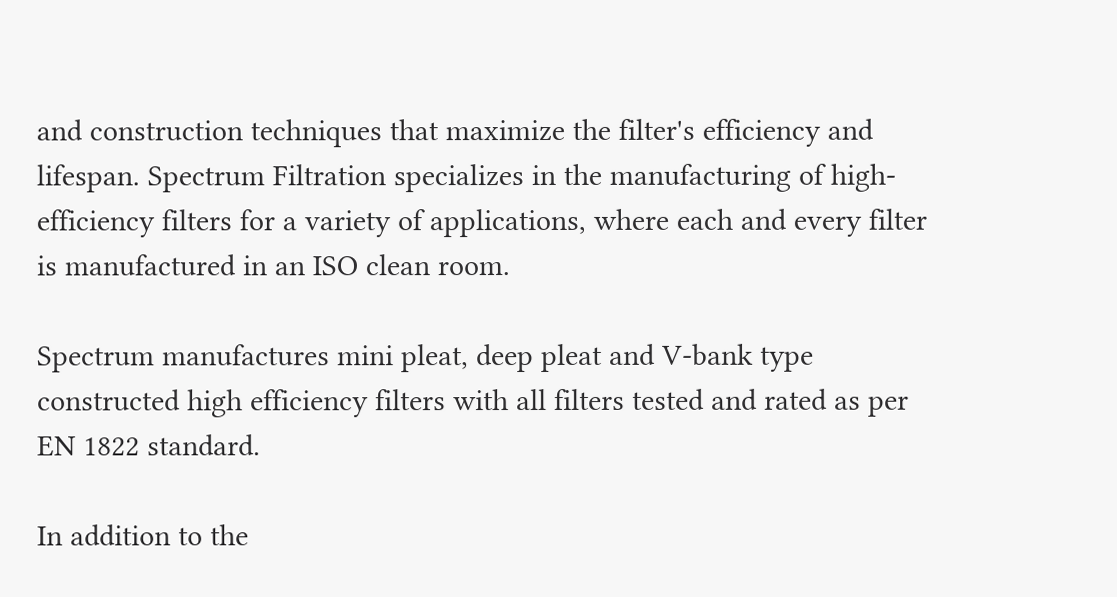and construction techniques that maximize the filter's efficiency and lifespan. Spectrum Filtration specializes in the manufacturing of high-efficiency filters for a variety of applications, where each and every filter is manufactured in an ISO clean room.

Spectrum manufactures mini pleat, deep pleat and V-bank type constructed high efficiency filters with all filters tested and rated as per EN 1822 standard.

In addition to the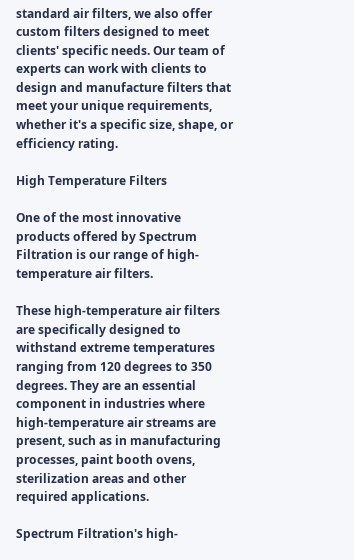standard air filters, we also offer custom filters designed to meet clients' specific needs. Our team of experts can work with clients to design and manufacture filters that meet your unique requirements, whether it's a specific size, shape, or efficiency rating.

High Temperature Filters

One of the most innovative products offered by Spectrum Filtration is our range of high-temperature air filters.

These high-temperature air filters are specifically designed to withstand extreme temperatures ranging from 120 degrees to 350 degrees. They are an essential component in industries where high-temperature air streams are present, such as in manufacturing processes, paint booth ovens, sterilization areas and other required applications.

Spectrum Filtration's high-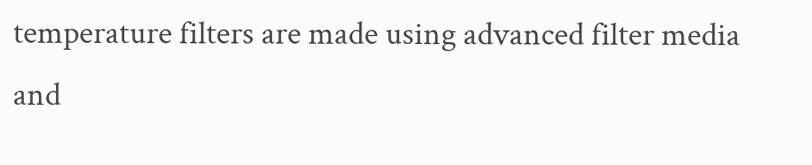temperature filters are made using advanced filter media and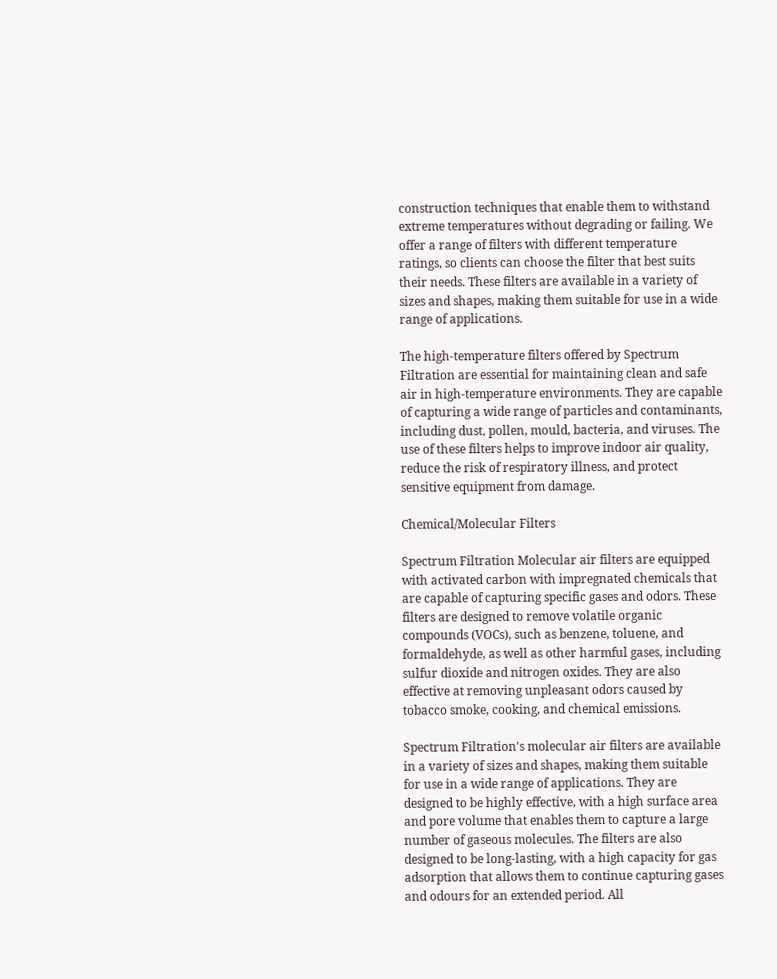construction techniques that enable them to withstand extreme temperatures without degrading or failing. We offer a range of filters with different temperature ratings, so clients can choose the filter that best suits their needs. These filters are available in a variety of sizes and shapes, making them suitable for use in a wide range of applications.

The high-temperature filters offered by Spectrum Filtration are essential for maintaining clean and safe air in high-temperature environments. They are capable of capturing a wide range of particles and contaminants, including dust, pollen, mould, bacteria, and viruses. The use of these filters helps to improve indoor air quality, reduce the risk of respiratory illness, and protect sensitive equipment from damage.

Chemical/Molecular Filters

Spectrum Filtration Molecular air filters are equipped with activated carbon with impregnated chemicals that are capable of capturing specific gases and odors. These filters are designed to remove volatile organic compounds (VOCs), such as benzene, toluene, and formaldehyde, as well as other harmful gases, including sulfur dioxide and nitrogen oxides. They are also effective at removing unpleasant odors caused by tobacco smoke, cooking, and chemical emissions.

Spectrum Filtration's molecular air filters are available in a variety of sizes and shapes, making them suitable for use in a wide range of applications. They are designed to be highly effective, with a high surface area and pore volume that enables them to capture a large number of gaseous molecules. The filters are also designed to be long-lasting, with a high capacity for gas adsorption that allows them to continue capturing gases and odours for an extended period. All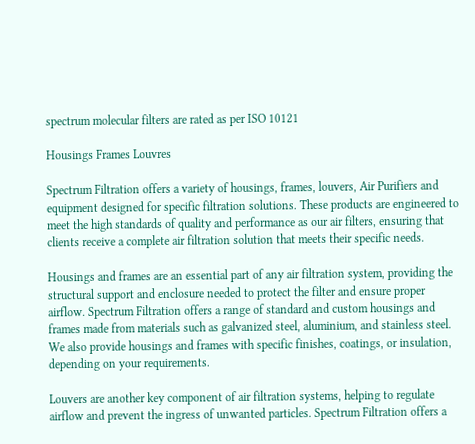spectrum molecular filters are rated as per ISO 10121

Housings Frames Louvres

Spectrum Filtration offers a variety of housings, frames, louvers, Air Purifiers and equipment designed for specific filtration solutions. These products are engineered to meet the high standards of quality and performance as our air filters, ensuring that clients receive a complete air filtration solution that meets their specific needs.

Housings and frames are an essential part of any air filtration system, providing the structural support and enclosure needed to protect the filter and ensure proper airflow. Spectrum Filtration offers a range of standard and custom housings and frames made from materials such as galvanized steel, aluminium, and stainless steel. We also provide housings and frames with specific finishes, coatings, or insulation, depending on your requirements.

Louvers are another key component of air filtration systems, helping to regulate airflow and prevent the ingress of unwanted particles. Spectrum Filtration offers a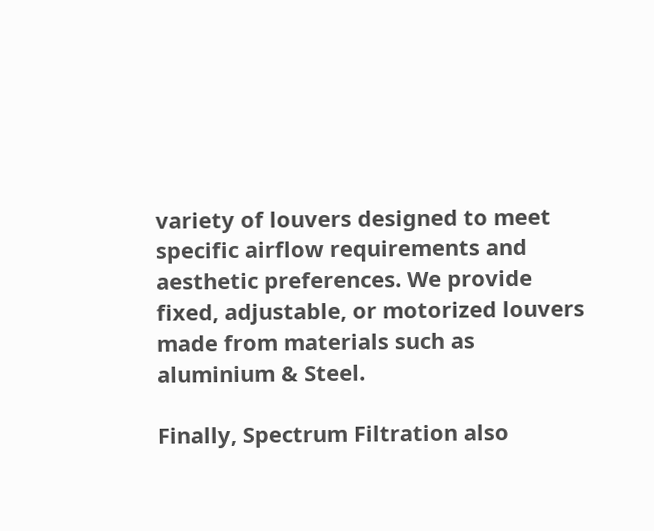variety of louvers designed to meet specific airflow requirements and aesthetic preferences. We provide fixed, adjustable, or motorized louvers made from materials such as aluminium & Steel.

Finally, Spectrum Filtration also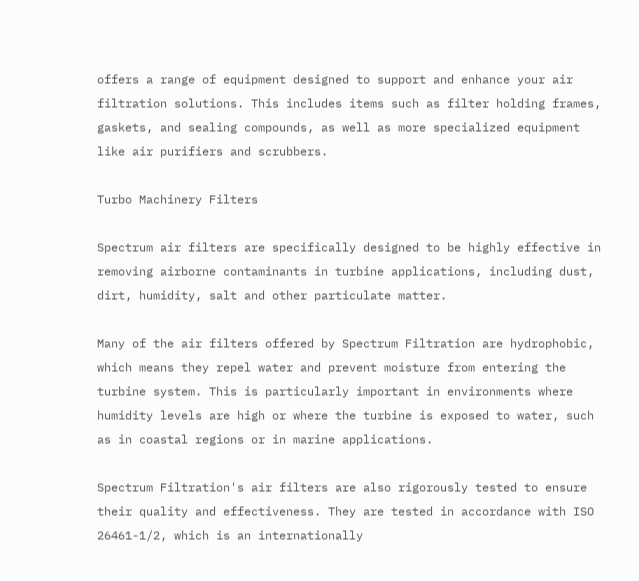offers a range of equipment designed to support and enhance your air filtration solutions. This includes items such as filter holding frames, gaskets, and sealing compounds, as well as more specialized equipment like air purifiers and scrubbers.

Turbo Machinery Filters

Spectrum air filters are specifically designed to be highly effective in removing airborne contaminants in turbine applications, including dust, dirt, humidity, salt and other particulate matter.

Many of the air filters offered by Spectrum Filtration are hydrophobic, which means they repel water and prevent moisture from entering the turbine system. This is particularly important in environments where humidity levels are high or where the turbine is exposed to water, such as in coastal regions or in marine applications.

Spectrum Filtration's air filters are also rigorously tested to ensure their quality and effectiveness. They are tested in accordance with ISO 26461-1/2, which is an internationally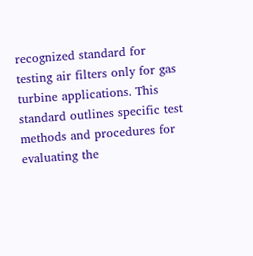recognized standard for testing air filters only for gas turbine applications. This standard outlines specific test methods and procedures for evaluating the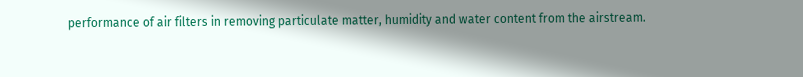performance of air filters in removing particulate matter, humidity and water content from the airstream.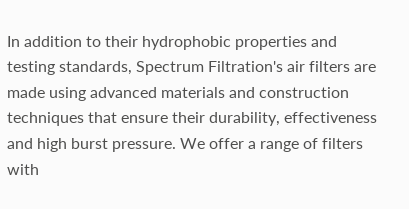In addition to their hydrophobic properties and testing standards, Spectrum Filtration's air filters are made using advanced materials and construction techniques that ensure their durability, effectiveness and high burst pressure. We offer a range of filters with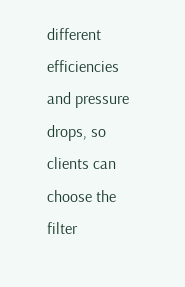different efficiencies and pressure drops, so clients can choose the filter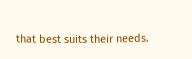that best suits their needs.